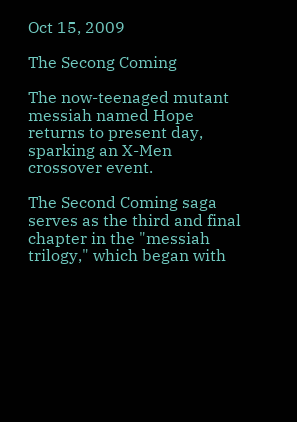Oct 15, 2009

The Secong Coming

The now-teenaged mutant messiah named Hope returns to present day, sparking an X-Men crossover event.

The Second Coming saga serves as the third and final chapter in the "messiah trilogy," which began with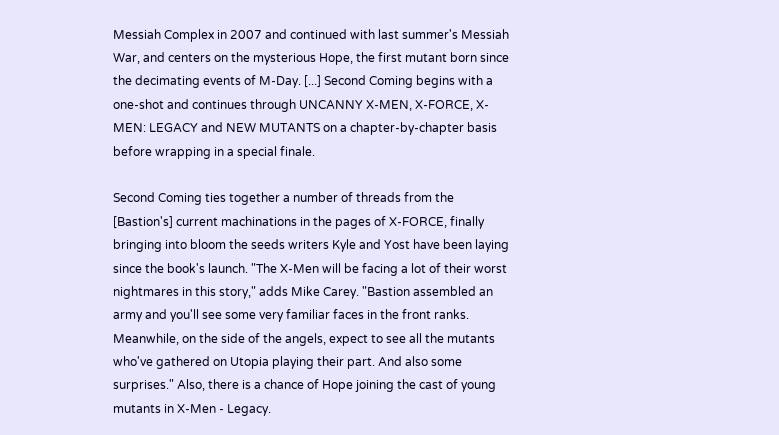Messiah Complex in 2007 and continued with last summer's Messiah War, and centers on the mysterious Hope, the first mutant born since the decimating events of M-Day. [...] Second Coming begins with a one-shot and continues through UNCANNY X-MEN, X-FORCE, X-MEN: LEGACY and NEW MUTANTS on a chapter-by-chapter basis before wrapping in a special finale.

Second Coming ties together a number of threads from the [Bastion's] current machinations in the pages of X-FORCE, finally bringing into bloom the seeds writers Kyle and Yost have been laying since the book's launch. "The X-Men will be facing a lot of their worst nightmares in this story," adds Mike Carey. "Bastion assembled an army and you'll see some very familiar faces in the front ranks. Meanwhile, on the side of the angels, expect to see all the mutants who've gathered on Utopia playing their part. And also some surprises." Also, there is a chance of Hope joining the cast of young mutants in X-Men - Legacy.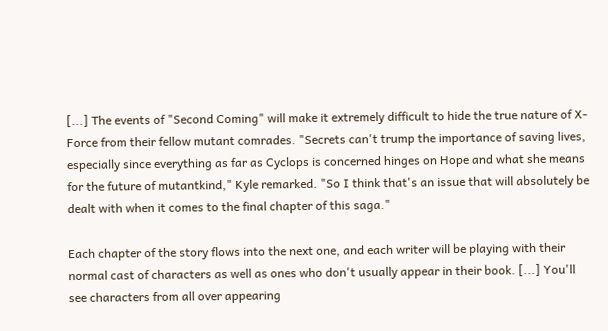[...] The events of "Second Coming" will make it extremely difficult to hide the true nature of X-Force from their fellow mutant comrades. "Secrets can't trump the importance of saving lives, especially since everything as far as Cyclops is concerned hinges on Hope and what she means for the future of mutantkind," Kyle remarked. "So I think that's an issue that will absolutely be dealt with when it comes to the final chapter of this saga."

Each chapter of the story flows into the next one, and each writer will be playing with their normal cast of characters as well as ones who don't usually appear in their book. [...] You'll see characters from all over appearing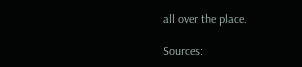all over the place.

Sources: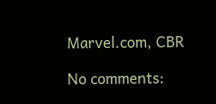Marvel.com, CBR

No comments: